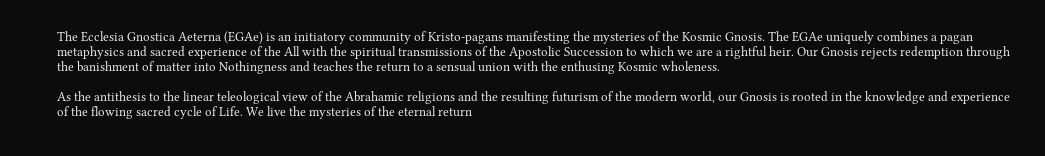The Ecclesia Gnostica Aeterna (EGAe) is an initiatory community of Kristo-pagans manifesting the mysteries of the Kosmic Gnosis. The EGAe uniquely combines a pagan metaphysics and sacred experience of the All with the spiritual transmissions of the Apostolic Succession to which we are a rightful heir. Our Gnosis rejects redemption through the banishment of matter into Nothingness and teaches the return to a sensual union with the enthusing Kosmic wholeness.

As the antithesis to the linear teleological view of the Abrahamic religions and the resulting futurism of the modern world, our Gnosis is rooted in the knowledge and experience of the flowing sacred cycle of Life. We live the mysteries of the eternal return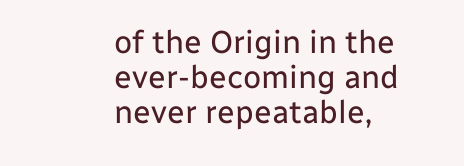of the Origin in the ever-becoming and never repeatable,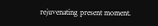rejuvenating present moment.